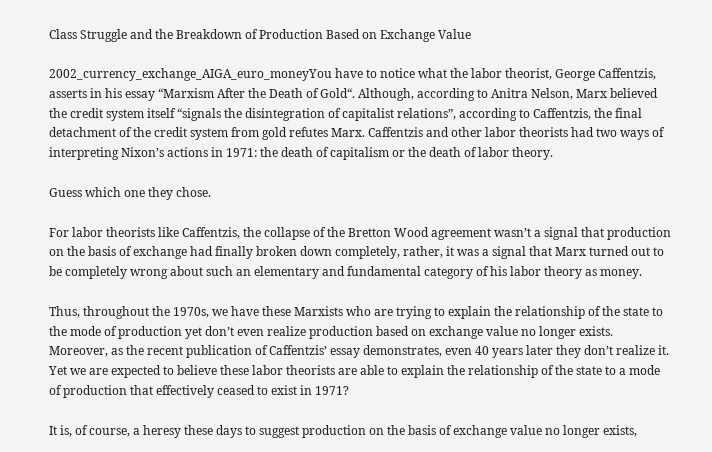Class Struggle and the Breakdown of Production Based on Exchange Value

2002_currency_exchange_AIGA_euro_moneyYou have to notice what the labor theorist, George Caffentzis, asserts in his essay “Marxism After the Death of Gold“. Although, according to Anitra Nelson, Marx believed the credit system itself “signals the disintegration of capitalist relations”, according to Caffentzis, the final detachment of the credit system from gold refutes Marx. Caffentzis and other labor theorists had two ways of interpreting Nixon’s actions in 1971: the death of capitalism or the death of labor theory.

Guess which one they chose.

For labor theorists like Caffentzis, the collapse of the Bretton Wood agreement wasn’t a signal that production on the basis of exchange had finally broken down completely, rather, it was a signal that Marx turned out to be completely wrong about such an elementary and fundamental category of his labor theory as money.

Thus, throughout the 1970s, we have these Marxists who are trying to explain the relationship of the state to the mode of production yet don’t even realize production based on exchange value no longer exists. Moreover, as the recent publication of Caffentzis’ essay demonstrates, even 40 years later they don’t realize it. Yet we are expected to believe these labor theorists are able to explain the relationship of the state to a mode of production that effectively ceased to exist in 1971?

It is, of course, a heresy these days to suggest production on the basis of exchange value no longer exists,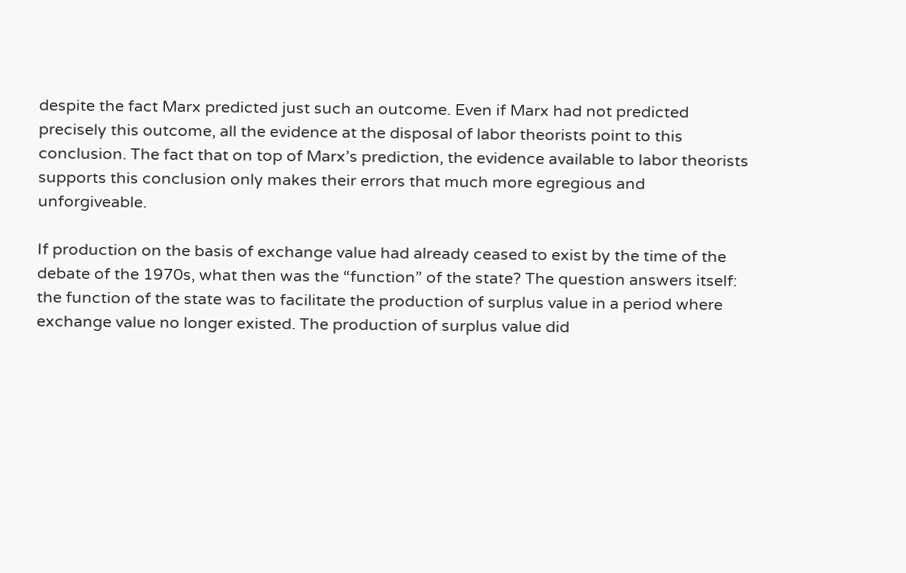despite the fact Marx predicted just such an outcome. Even if Marx had not predicted precisely this outcome, all the evidence at the disposal of labor theorists point to this conclusion. The fact that on top of Marx’s prediction, the evidence available to labor theorists supports this conclusion only makes their errors that much more egregious and unforgiveable.

If production on the basis of exchange value had already ceased to exist by the time of the debate of the 1970s, what then was the “function” of the state? The question answers itself: the function of the state was to facilitate the production of surplus value in a period where exchange value no longer existed. The production of surplus value did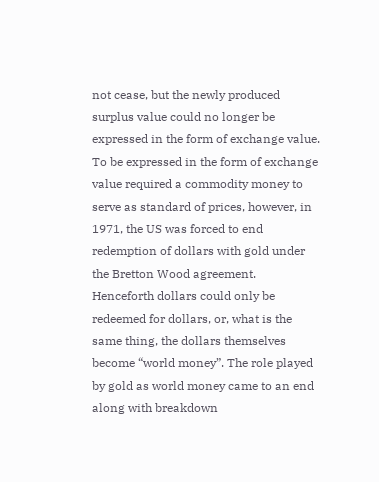not cease, but the newly produced surplus value could no longer be expressed in the form of exchange value. To be expressed in the form of exchange value required a commodity money to serve as standard of prices, however, in 1971, the US was forced to end redemption of dollars with gold under the Bretton Wood agreement. Henceforth dollars could only be redeemed for dollars, or, what is the same thing, the dollars themselves become “world money”. The role played by gold as world money came to an end along with breakdown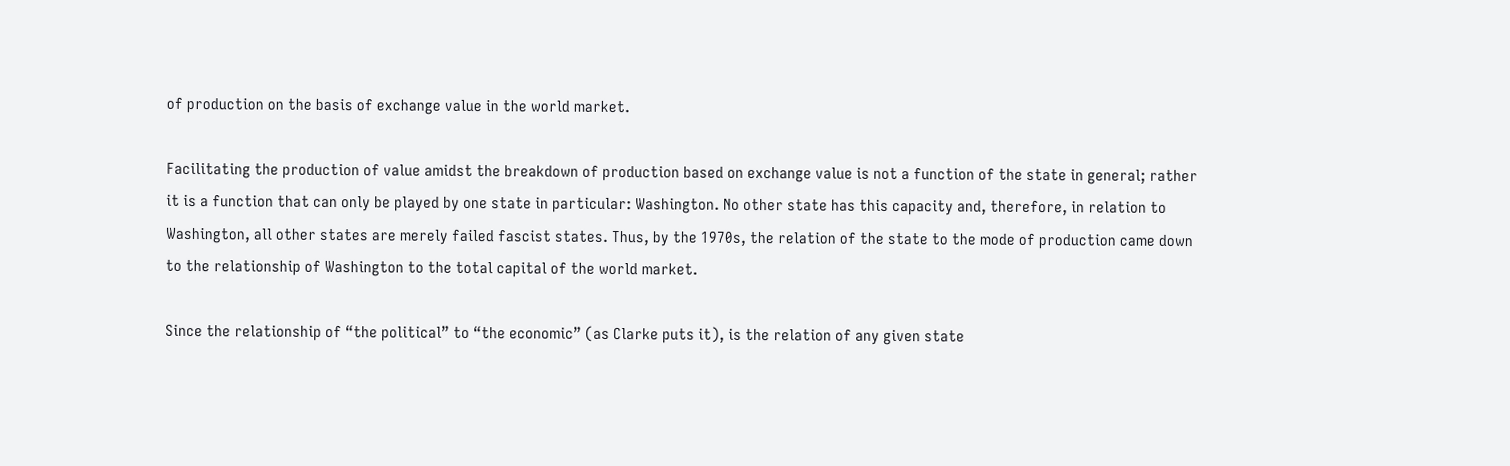of production on the basis of exchange value in the world market.

Facilitating the production of value amidst the breakdown of production based on exchange value is not a function of the state in general; rather it is a function that can only be played by one state in particular: Washington. No other state has this capacity and, therefore, in relation to Washington, all other states are merely failed fascist states. Thus, by the 1970s, the relation of the state to the mode of production came down to the relationship of Washington to the total capital of the world market.

Since the relationship of “the political” to “the economic” (as Clarke puts it), is the relation of any given state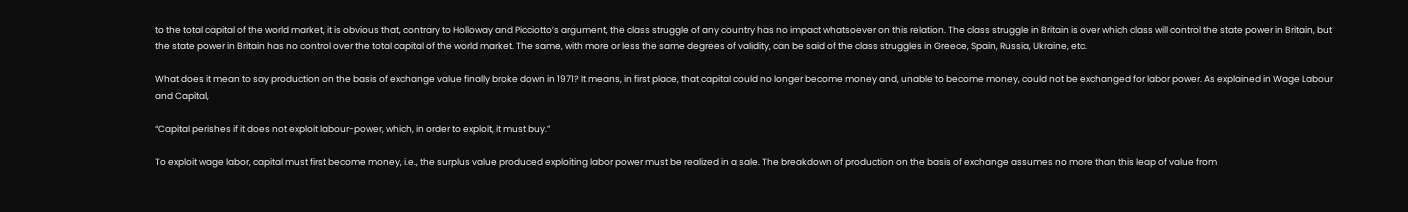to the total capital of the world market, it is obvious that, contrary to Holloway and Picciotto’s argument, the class struggle of any country has no impact whatsoever on this relation. The class struggle in Britain is over which class will control the state power in Britain, but the state power in Britain has no control over the total capital of the world market. The same, with more or less the same degrees of validity, can be said of the class struggles in Greece, Spain, Russia, Ukraine, etc.

What does it mean to say production on the basis of exchange value finally broke down in 1971? It means, in first place, that capital could no longer become money and, unable to become money, could not be exchanged for labor power. As explained in Wage Labour and Capital,

“Capital perishes if it does not exploit labour-power, which, in order to exploit, it must buy.”

To exploit wage labor, capital must first become money, i.e., the surplus value produced exploiting labor power must be realized in a sale. The breakdown of production on the basis of exchange assumes no more than this leap of value from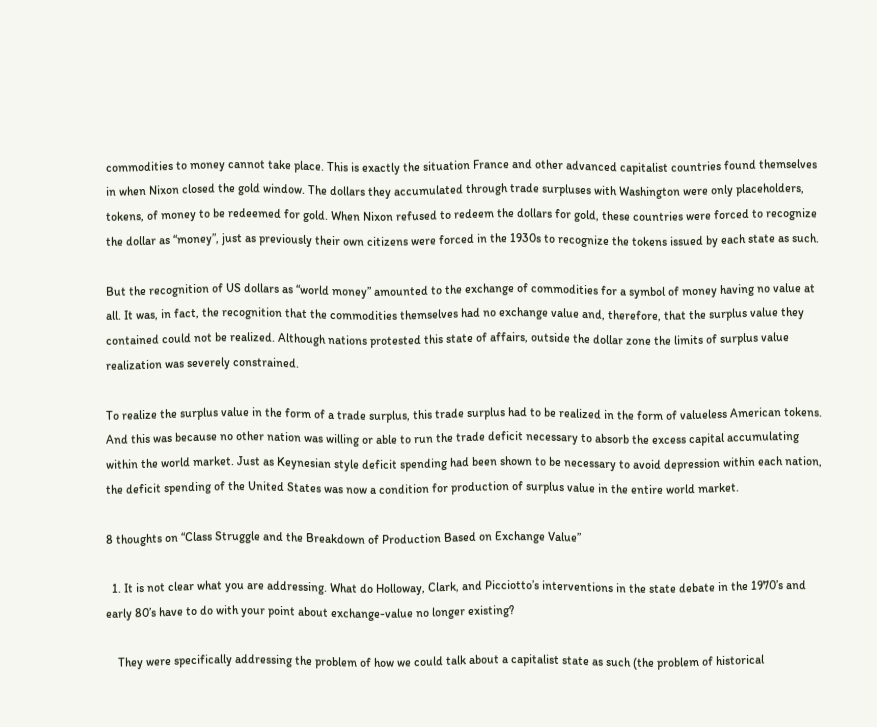commodities to money cannot take place. This is exactly the situation France and other advanced capitalist countries found themselves in when Nixon closed the gold window. The dollars they accumulated through trade surpluses with Washington were only placeholders, tokens, of money to be redeemed for gold. When Nixon refused to redeem the dollars for gold, these countries were forced to recognize the dollar as “money”, just as previously their own citizens were forced in the 1930s to recognize the tokens issued by each state as such.

But the recognition of US dollars as “world money” amounted to the exchange of commodities for a symbol of money having no value at all. It was, in fact, the recognition that the commodities themselves had no exchange value and, therefore, that the surplus value they contained could not be realized. Although nations protested this state of affairs, outside the dollar zone the limits of surplus value realization was severely constrained.

To realize the surplus value in the form of a trade surplus, this trade surplus had to be realized in the form of valueless American tokens. And this was because no other nation was willing or able to run the trade deficit necessary to absorb the excess capital accumulating within the world market. Just as Keynesian style deficit spending had been shown to be necessary to avoid depression within each nation, the deficit spending of the United States was now a condition for production of surplus value in the entire world market.

8 thoughts on “Class Struggle and the Breakdown of Production Based on Exchange Value”

  1. It is not clear what you are addressing. What do Holloway, Clark, and Picciotto’s interventions in the state debate in the 1970’s and early 80’s have to do with your point about exchange-value no longer existing?

    They were specifically addressing the problem of how we could talk about a capitalist state as such (the problem of historical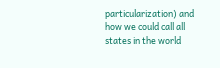particularization) and how we could call all states in the world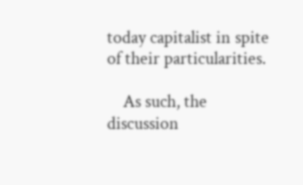today capitalist in spite of their particularities.

    As such, the discussion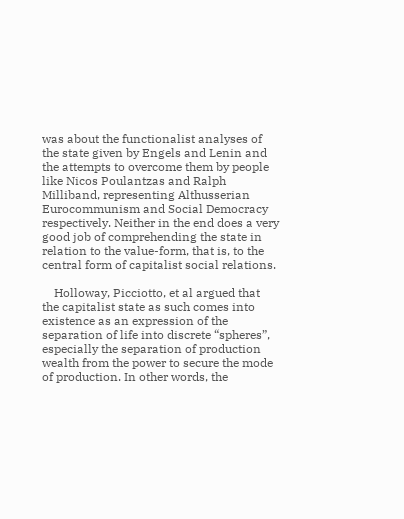was about the functionalist analyses of the state given by Engels and Lenin and the attempts to overcome them by people like Nicos Poulantzas and Ralph Milliband, representing Althusserian Eurocommunism and Social Democracy respectively. Neither in the end does a very good job of comprehending the state in relation to the value-form, that is, to the central form of capitalist social relations.

    Holloway, Picciotto, et al argued that the capitalist state as such comes into existence as an expression of the separation of life into discrete “spheres”, especially the separation of production wealth from the power to secure the mode of production. In other words, the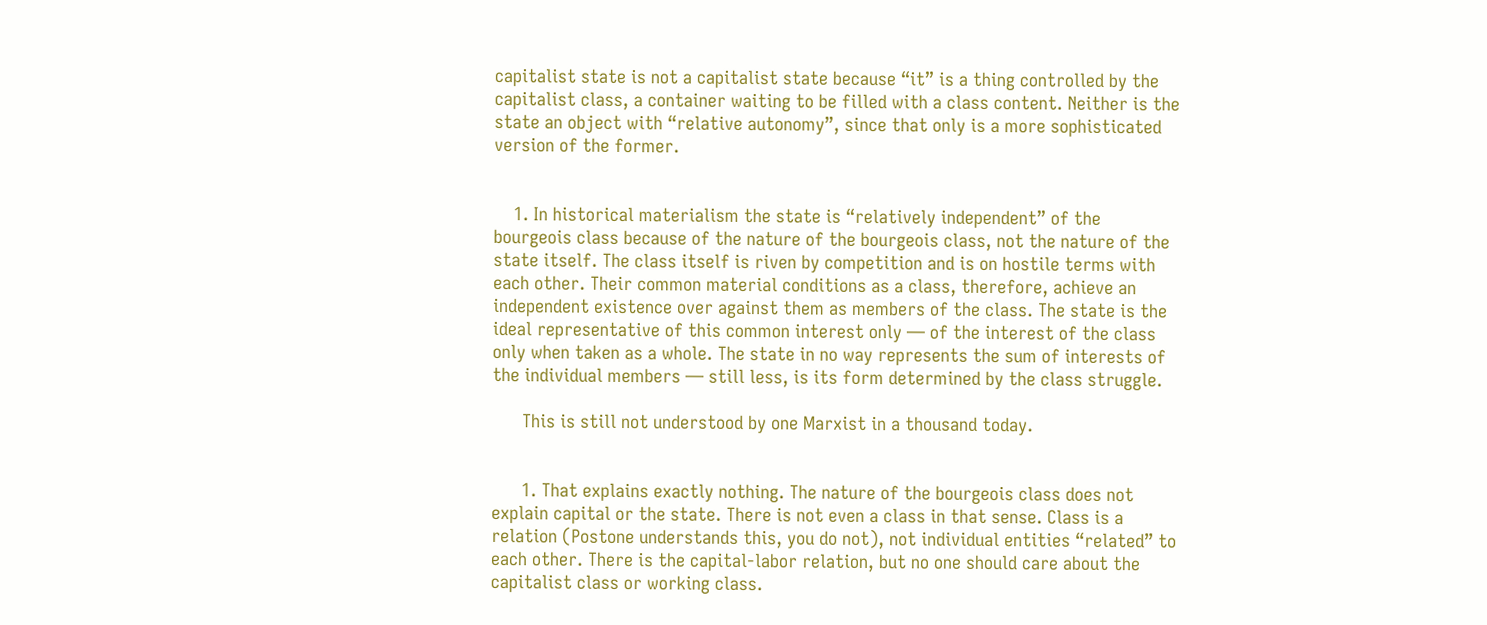capitalist state is not a capitalist state because “it” is a thing controlled by the capitalist class, a container waiting to be filled with a class content. Neither is the state an object with “relative autonomy”, since that only is a more sophisticated version of the former.


    1. In historical materialism the state is “relatively independent” of the bourgeois class because of the nature of the bourgeois class, not the nature of the state itself. The class itself is riven by competition and is on hostile terms with each other. Their common material conditions as a class, therefore, achieve an independent existence over against them as members of the class. The state is the ideal representative of this common interest only — of the interest of the class only when taken as a whole. The state in no way represents the sum of interests of the individual members — still less, is its form determined by the class struggle.

      This is still not understood by one Marxist in a thousand today.


      1. That explains exactly nothing. The nature of the bourgeois class does not explain capital or the state. There is not even a class in that sense. Class is a relation (Postone understands this, you do not), not individual entities “related” to each other. There is the capital-labor relation, but no one should care about the capitalist class or working class.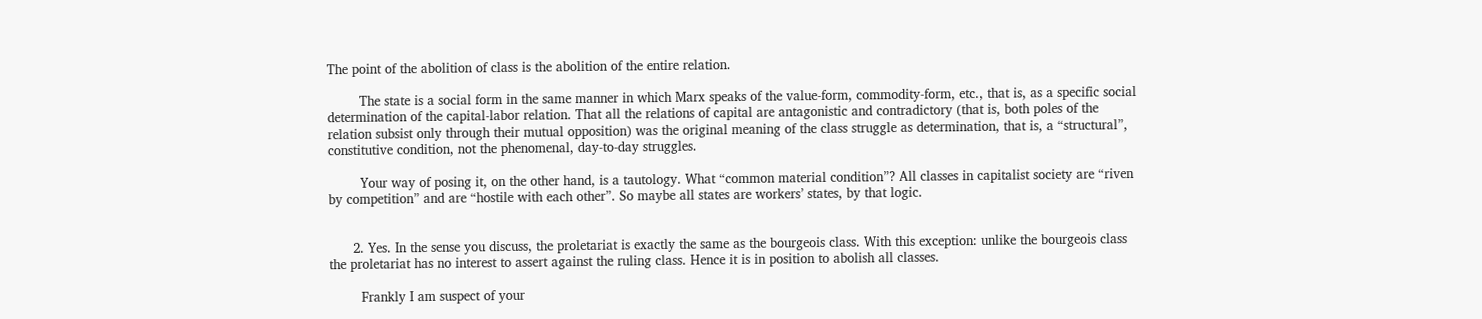The point of the abolition of class is the abolition of the entire relation.

        The state is a social form in the same manner in which Marx speaks of the value-form, commodity-form, etc., that is, as a specific social determination of the capital-labor relation. That all the relations of capital are antagonistic and contradictory (that is, both poles of the relation subsist only through their mutual opposition) was the original meaning of the class struggle as determination, that is, a “structural”, constitutive condition, not the phenomenal, day-to-day struggles.

        Your way of posing it, on the other hand, is a tautology. What “common material condition”? All classes in capitalist society are “riven by competition” and are “hostile with each other”. So maybe all states are workers’ states, by that logic.


      2. Yes. In the sense you discuss, the proletariat is exactly the same as the bourgeois class. With this exception: unlike the bourgeois class the proletariat has no interest to assert against the ruling class. Hence it is in position to abolish all classes.

        Frankly I am suspect of your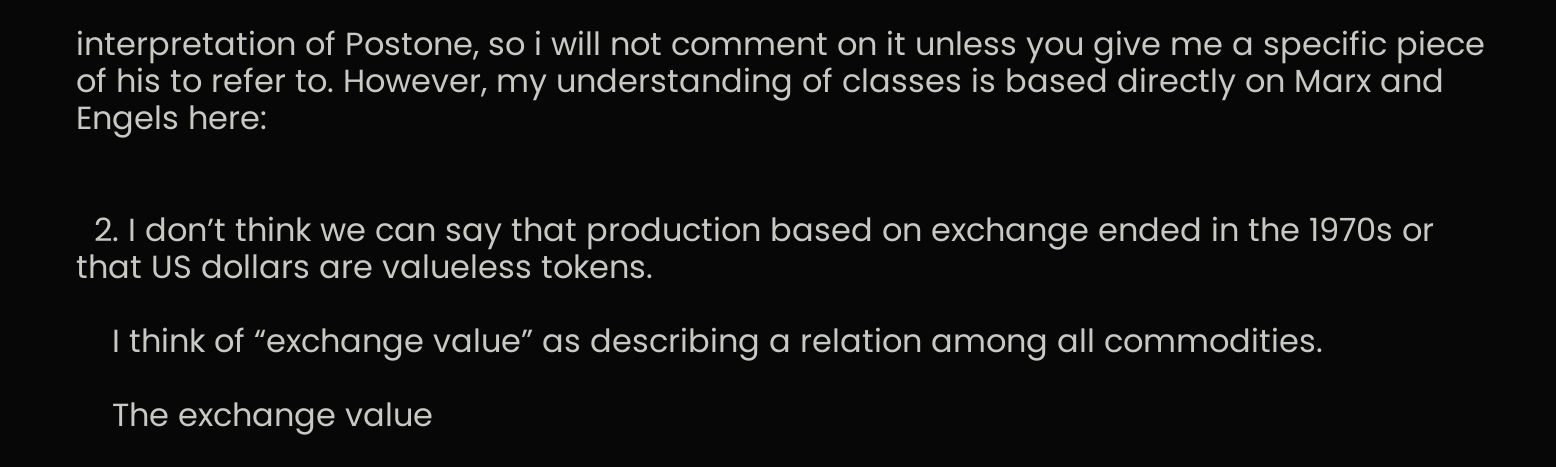interpretation of Postone, so i will not comment on it unless you give me a specific piece of his to refer to. However, my understanding of classes is based directly on Marx and Engels here:


  2. I don’t think we can say that production based on exchange ended in the 1970s or that US dollars are valueless tokens.

    I think of “exchange value” as describing a relation among all commodities.

    The exchange value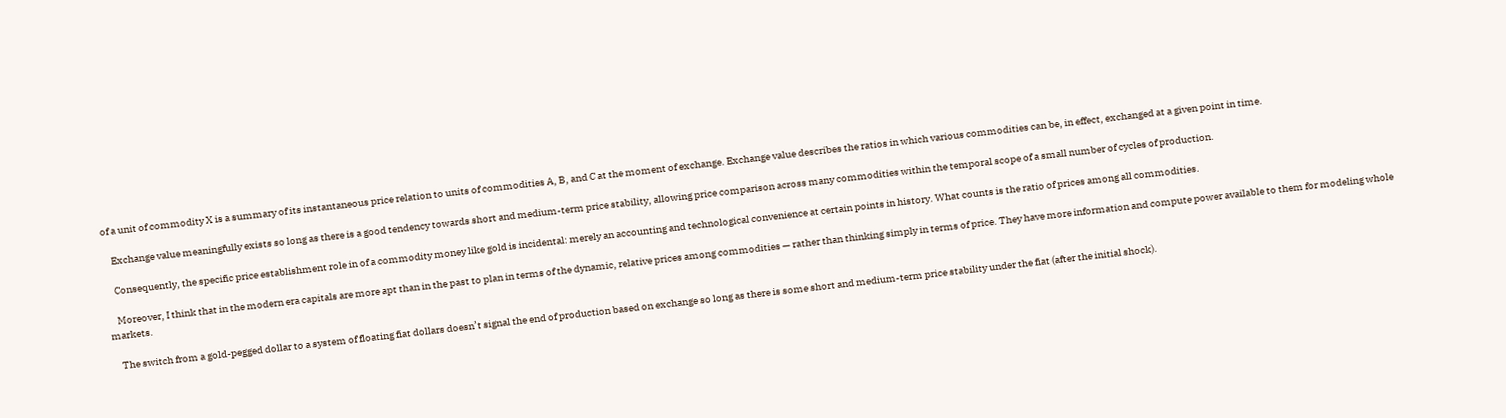of a unit of commodity X is a summary of its instantaneous price relation to units of commodities A, B, and C at the moment of exchange. Exchange value describes the ratios in which various commodities can be, in effect, exchanged at a given point in time.

    Exchange value meaningfully exists so long as there is a good tendency towards short and medium-term price stability, allowing price comparison across many commodities within the temporal scope of a small number of cycles of production.

    Consequently, the specific price establishment role in of a commodity money like gold is incidental: merely an accounting and technological convenience at certain points in history. What counts is the ratio of prices among all commodities.

    Moreover, I think that in the modern era capitals are more apt than in the past to plan in terms of the dynamic, relative prices among commodities — rather than thinking simply in terms of price. They have more information and compute power available to them for modeling whole markets.

    The switch from a gold-pegged dollar to a system of floating fiat dollars doesn’t signal the end of production based on exchange so long as there is some short and medium-term price stability under the fiat (after the initial shock).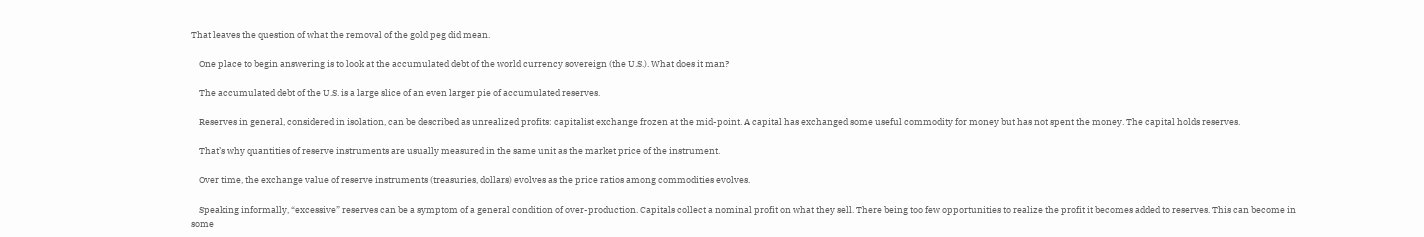That leaves the question of what the removal of the gold peg did mean.

    One place to begin answering is to look at the accumulated debt of the world currency sovereign (the U.S.). What does it man?

    The accumulated debt of the U.S. is a large slice of an even larger pie of accumulated reserves.

    Reserves in general, considered in isolation, can be described as unrealized profits: capitalist exchange frozen at the mid-point. A capital has exchanged some useful commodity for money but has not spent the money. The capital holds reserves.

    That’s why quantities of reserve instruments are usually measured in the same unit as the market price of the instrument.

    Over time, the exchange value of reserve instruments (treasuries, dollars) evolves as the price ratios among commodities evolves.

    Speaking informally, “excessive” reserves can be a symptom of a general condition of over-production. Capitals collect a nominal profit on what they sell. There being too few opportunities to realize the profit it becomes added to reserves. This can become in some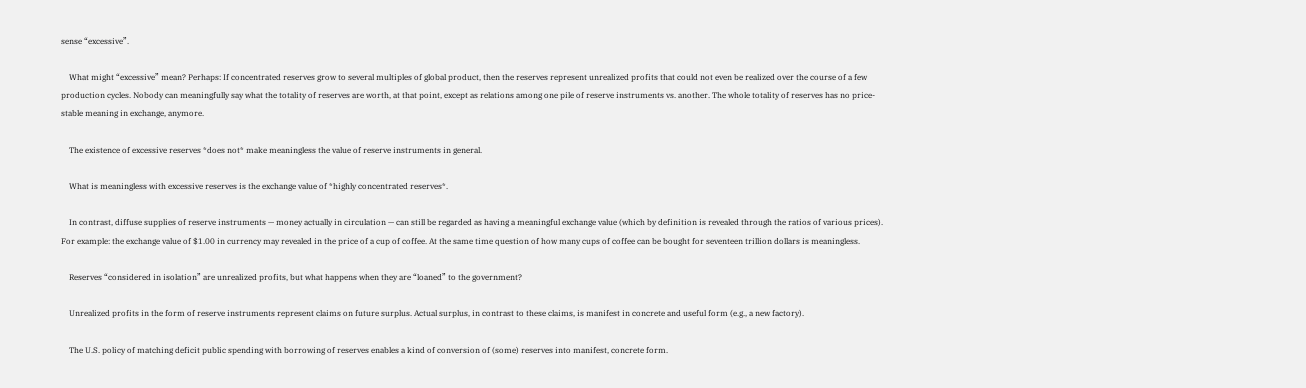sense “excessive”.

    What might “excessive” mean? Perhaps: If concentrated reserves grow to several multiples of global product, then the reserves represent unrealized profits that could not even be realized over the course of a few production cycles. Nobody can meaningfully say what the totality of reserves are worth, at that point, except as relations among one pile of reserve instruments vs. another. The whole totality of reserves has no price-stable meaning in exchange, anymore.

    The existence of excessive reserves *does not* make meaningless the value of reserve instruments in general.

    What is meaningless with excessive reserves is the exchange value of *highly concentrated reserves*.

    In contrast, diffuse supplies of reserve instruments — money actually in circulation — can still be regarded as having a meaningful exchange value (which by definition is revealed through the ratios of various prices). For example: the exchange value of $1.00 in currency may revealed in the price of a cup of coffee. At the same time question of how many cups of coffee can be bought for seventeen trillion dollars is meaningless.

    Reserves “considered in isolation” are unrealized profits, but what happens when they are “loaned” to the government?

    Unrealized profits in the form of reserve instruments represent claims on future surplus. Actual surplus, in contrast to these claims, is manifest in concrete and useful form (e.g., a new factory).

    The U.S. policy of matching deficit public spending with borrowing of reserves enables a kind of conversion of (some) reserves into manifest, concrete form.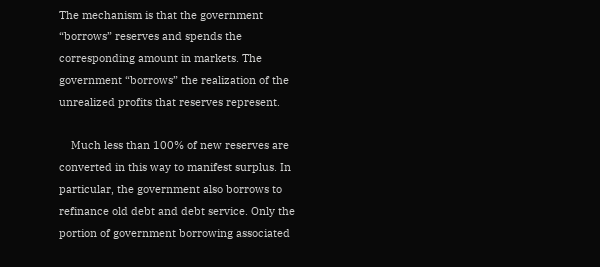The mechanism is that the government “borrows” reserves and spends the corresponding amount in markets. The government “borrows” the realization of the unrealized profits that reserves represent.

    Much less than 100% of new reserves are converted in this way to manifest surplus. In particular, the government also borrows to refinance old debt and debt service. Only the portion of government borrowing associated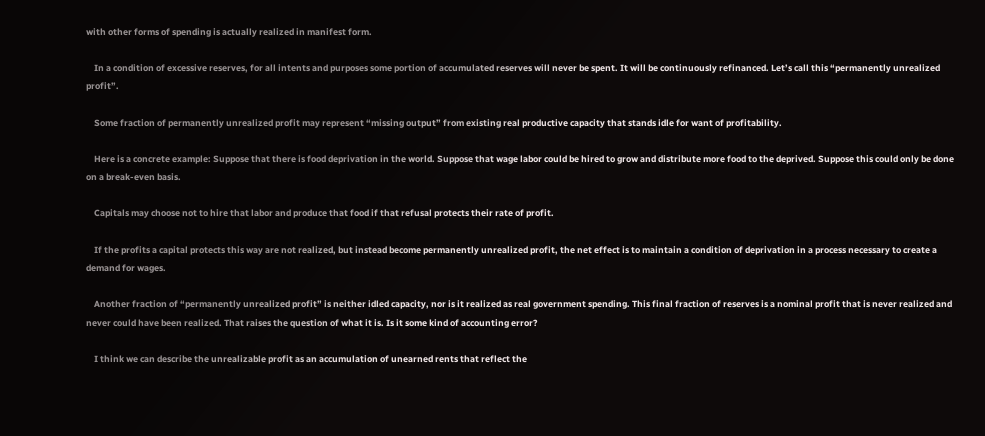with other forms of spending is actually realized in manifest form.

    In a condition of excessive reserves, for all intents and purposes some portion of accumulated reserves will never be spent. It will be continuously refinanced. Let’s call this “permanently unrealized profit”.

    Some fraction of permanently unrealized profit may represent “missing output” from existing real productive capacity that stands idle for want of profitability.

    Here is a concrete example: Suppose that there is food deprivation in the world. Suppose that wage labor could be hired to grow and distribute more food to the deprived. Suppose this could only be done on a break-even basis.

    Capitals may choose not to hire that labor and produce that food if that refusal protects their rate of profit.

    If the profits a capital protects this way are not realized, but instead become permanently unrealized profit, the net effect is to maintain a condition of deprivation in a process necessary to create a demand for wages.

    Another fraction of “permanently unrealized profit” is neither idled capacity, nor is it realized as real government spending. This final fraction of reserves is a nominal profit that is never realized and never could have been realized. That raises the question of what it is. Is it some kind of accounting error?

    I think we can describe the unrealizable profit as an accumulation of unearned rents that reflect the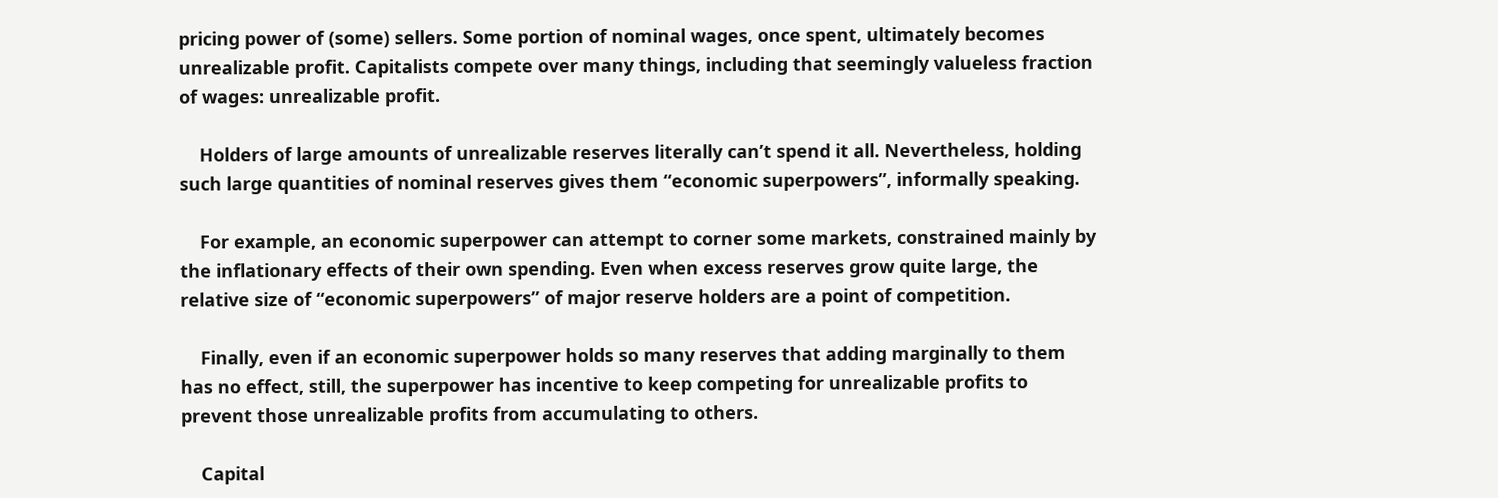pricing power of (some) sellers. Some portion of nominal wages, once spent, ultimately becomes unrealizable profit. Capitalists compete over many things, including that seemingly valueless fraction of wages: unrealizable profit.

    Holders of large amounts of unrealizable reserves literally can’t spend it all. Nevertheless, holding such large quantities of nominal reserves gives them “economic superpowers”, informally speaking.

    For example, an economic superpower can attempt to corner some markets, constrained mainly by the inflationary effects of their own spending. Even when excess reserves grow quite large, the relative size of “economic superpowers” of major reserve holders are a point of competition.

    Finally, even if an economic superpower holds so many reserves that adding marginally to them has no effect, still, the superpower has incentive to keep competing for unrealizable profits to prevent those unrealizable profits from accumulating to others.

    Capital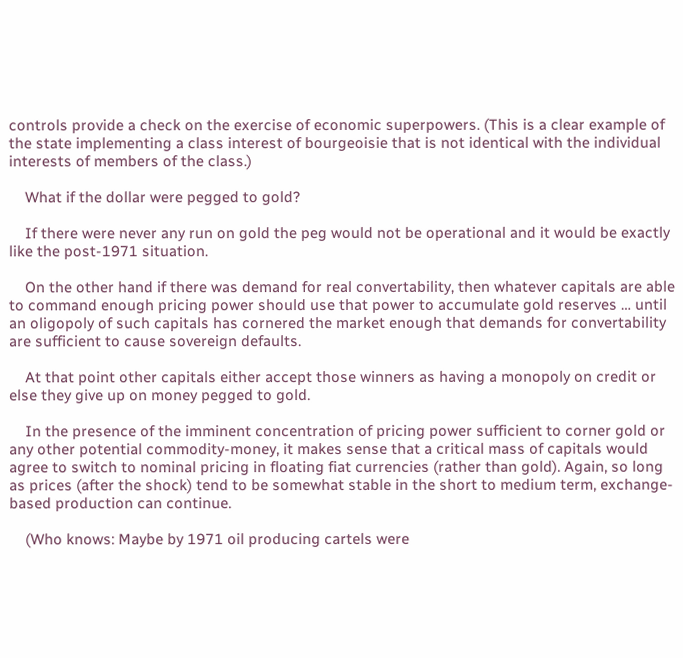controls provide a check on the exercise of economic superpowers. (This is a clear example of the state implementing a class interest of bourgeoisie that is not identical with the individual interests of members of the class.)

    What if the dollar were pegged to gold?

    If there were never any run on gold the peg would not be operational and it would be exactly like the post-1971 situation.

    On the other hand if there was demand for real convertability, then whatever capitals are able to command enough pricing power should use that power to accumulate gold reserves … until an oligopoly of such capitals has cornered the market enough that demands for convertability are sufficient to cause sovereign defaults.

    At that point other capitals either accept those winners as having a monopoly on credit or else they give up on money pegged to gold.

    In the presence of the imminent concentration of pricing power sufficient to corner gold or any other potential commodity-money, it makes sense that a critical mass of capitals would agree to switch to nominal pricing in floating fiat currencies (rather than gold). Again, so long as prices (after the shock) tend to be somewhat stable in the short to medium term, exchange-based production can continue.

    (Who knows: Maybe by 1971 oil producing cartels were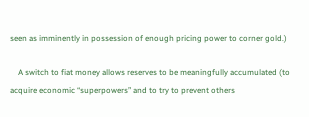seen as imminently in possession of enough pricing power to corner gold.)

    A switch to fiat money allows reserves to be meaningfully accumulated (to acquire economic “superpowers” and to try to prevent others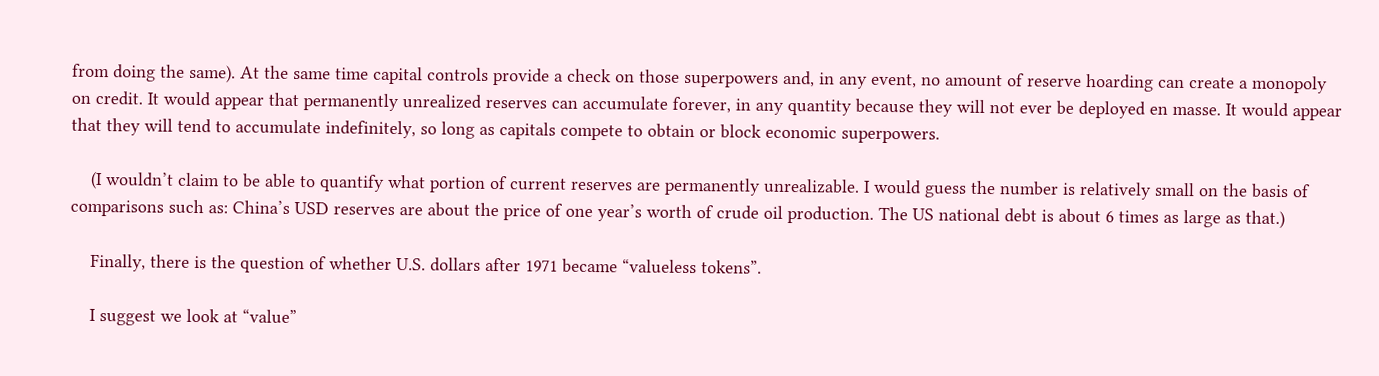from doing the same). At the same time capital controls provide a check on those superpowers and, in any event, no amount of reserve hoarding can create a monopoly on credit. It would appear that permanently unrealized reserves can accumulate forever, in any quantity because they will not ever be deployed en masse. It would appear that they will tend to accumulate indefinitely, so long as capitals compete to obtain or block economic superpowers.

    (I wouldn’t claim to be able to quantify what portion of current reserves are permanently unrealizable. I would guess the number is relatively small on the basis of comparisons such as: China’s USD reserves are about the price of one year’s worth of crude oil production. The US national debt is about 6 times as large as that.)

    Finally, there is the question of whether U.S. dollars after 1971 became “valueless tokens”.

    I suggest we look at “value”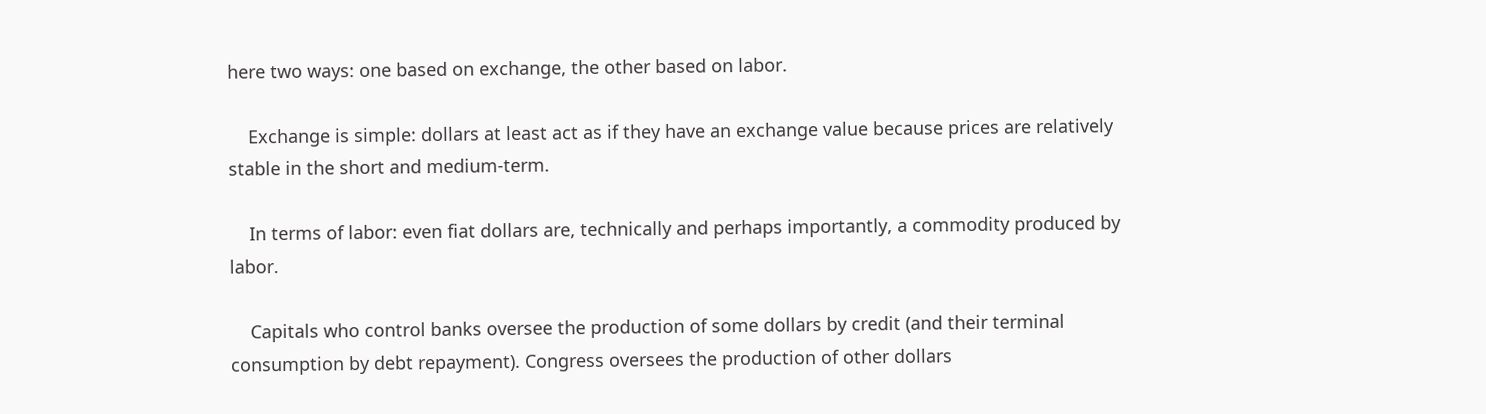here two ways: one based on exchange, the other based on labor.

    Exchange is simple: dollars at least act as if they have an exchange value because prices are relatively stable in the short and medium-term.

    In terms of labor: even fiat dollars are, technically and perhaps importantly, a commodity produced by labor.

    Capitals who control banks oversee the production of some dollars by credit (and their terminal consumption by debt repayment). Congress oversees the production of other dollars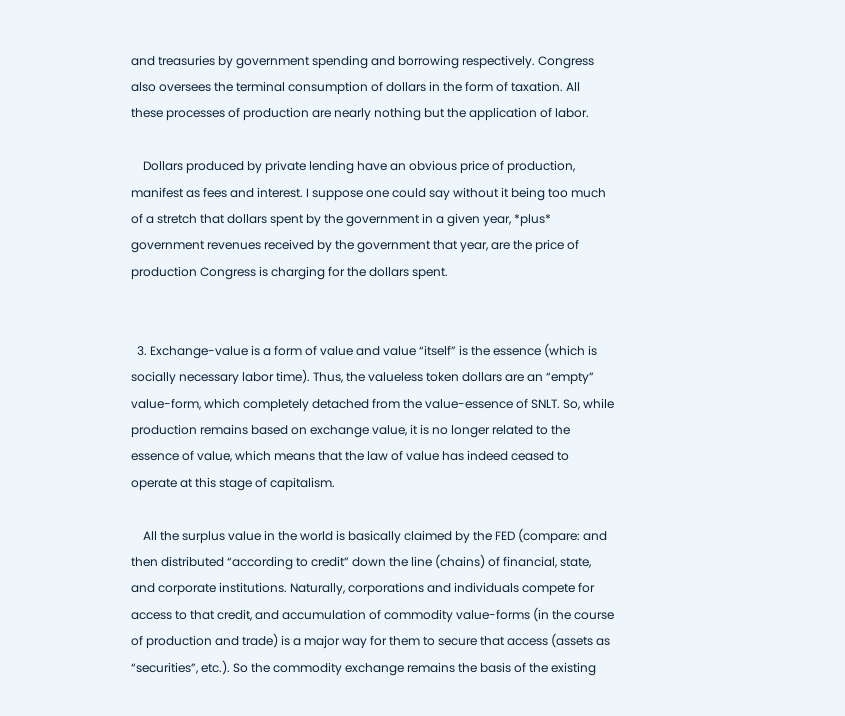and treasuries by government spending and borrowing respectively. Congress also oversees the terminal consumption of dollars in the form of taxation. All these processes of production are nearly nothing but the application of labor.

    Dollars produced by private lending have an obvious price of production, manifest as fees and interest. I suppose one could say without it being too much of a stretch that dollars spent by the government in a given year, *plus* government revenues received by the government that year, are the price of production Congress is charging for the dollars spent.


  3. Exchange-value is a form of value and value “itself” is the essence (which is socially necessary labor time). Thus, the valueless token dollars are an “empty” value-form, which completely detached from the value-essence of SNLT. So, while production remains based on exchange value, it is no longer related to the essence of value, which means that the law of value has indeed ceased to operate at this stage of capitalism.

    All the surplus value in the world is basically claimed by the FED (compare: and then distributed “according to credit” down the line (chains) of financial, state, and corporate institutions. Naturally, corporations and individuals compete for access to that credit, and accumulation of commodity value-forms (in the course of production and trade) is a major way for them to secure that access (assets as “securities”, etc.). So the commodity exchange remains the basis of the existing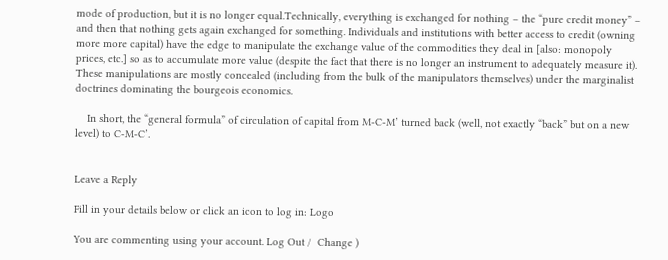mode of production, but it is no longer equal.Technically, everything is exchanged for nothing – the “pure credit money” – and then that nothing gets again exchanged for something. Individuals and institutions with better access to credit (owning more more capital) have the edge to manipulate the exchange value of the commodities they deal in [also: monopoly prices, etc.] so as to accumulate more value (despite the fact that there is no longer an instrument to adequately measure it). These manipulations are mostly concealed (including from the bulk of the manipulators themselves) under the marginalist doctrines dominating the bourgeois economics.

    In short, the “general formula” of circulation of capital from M-C-M’ turned back (well, not exactly “back” but on a new level) to C-M-C’.


Leave a Reply

Fill in your details below or click an icon to log in: Logo

You are commenting using your account. Log Out /  Change )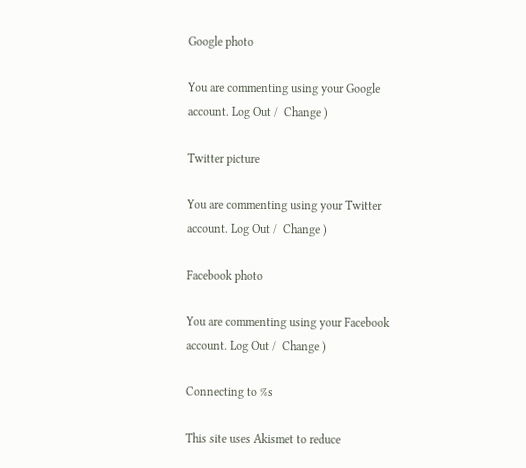Google photo

You are commenting using your Google account. Log Out /  Change )

Twitter picture

You are commenting using your Twitter account. Log Out /  Change )

Facebook photo

You are commenting using your Facebook account. Log Out /  Change )

Connecting to %s

This site uses Akismet to reduce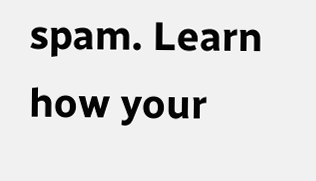spam. Learn how your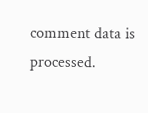comment data is processed.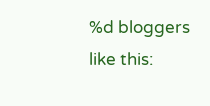%d bloggers like this: